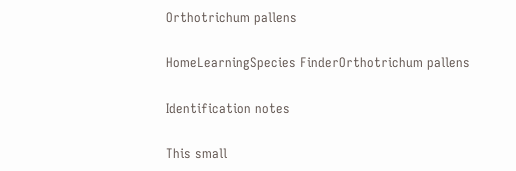Orthotrichum pallens

HomeLearningSpecies FinderOrthotrichum pallens

Identification notes

This small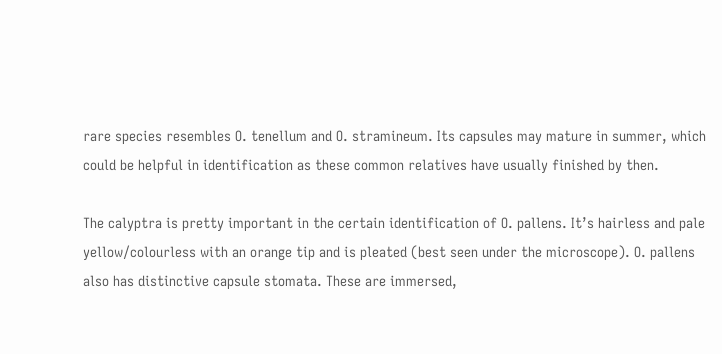rare species resembles O. tenellum and O. stramineum. Its capsules may mature in summer, which could be helpful in identification as these common relatives have usually finished by then.

The calyptra is pretty important in the certain identification of O. pallens. It’s hairless and pale yellow/colourless with an orange tip and is pleated (best seen under the microscope). O. pallens also has distinctive capsule stomata. These are immersed,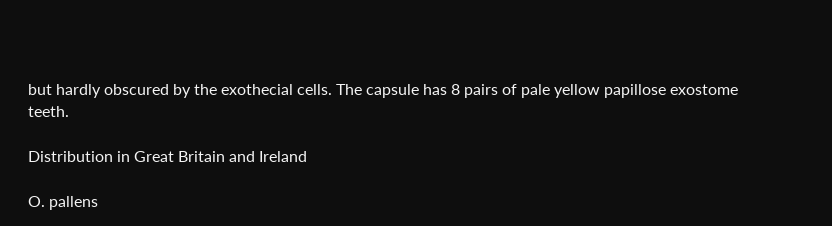but hardly obscured by the exothecial cells. The capsule has 8 pairs of pale yellow papillose exostome teeth.

Distribution in Great Britain and Ireland

O. pallens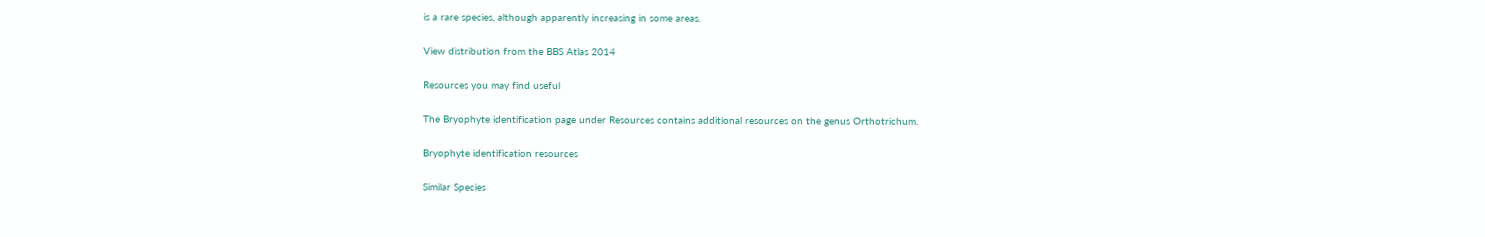is a rare species, although apparently increasing in some areas.

View distribution from the BBS Atlas 2014

Resources you may find useful

The Bryophyte identification page under Resources contains additional resources on the genus Orthotrichum.

Bryophyte identification resources

Similar Species